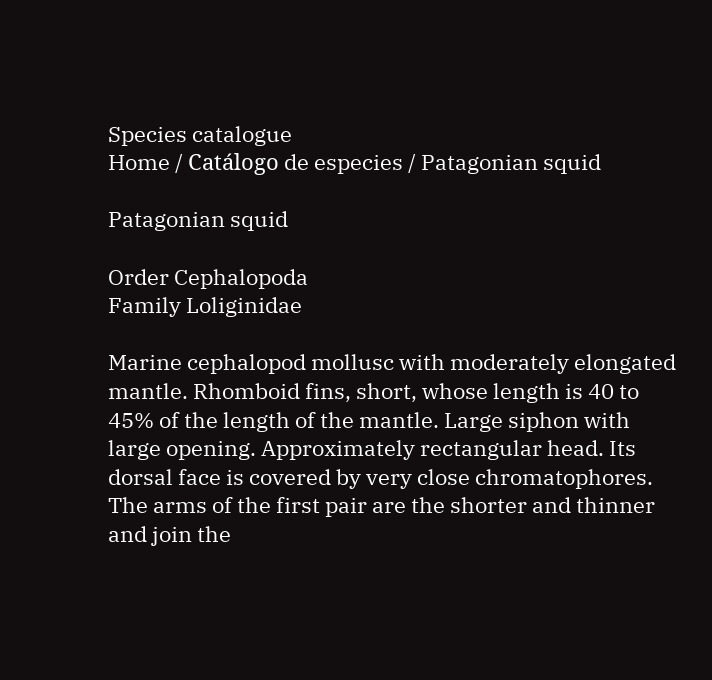Species catalogue
Home / Catálogo de especies / Patagonian squid

Patagonian squid

Order Cephalopoda
Family Loliginidae

Marine cephalopod mollusc with moderately elongated mantle. Rhomboid fins, short, whose length is 40 to 45% of the length of the mantle. Large siphon with large opening. Approximately rectangular head. Its dorsal face is covered by very close chromatophores. The arms of the first pair are the shorter and thinner and join the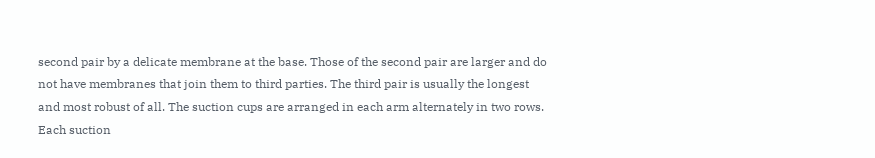second pair by a delicate membrane at the base. Those of the second pair are larger and do not have membranes that join them to third parties. The third pair is usually the longest and most robust of all. The suction cups are arranged in each arm alternately in two rows. Each suction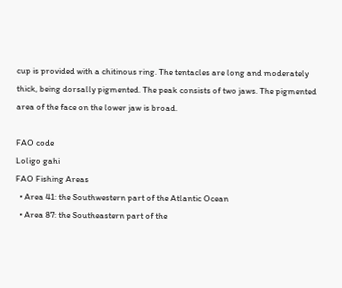cup is provided with a chitinous ring. The tentacles are long and moderately thick, being dorsally pigmented. The peak consists of two jaws. The pigmented area of the face on the lower jaw is broad.

FAO code
Loligo gahi
FAO Fishing Areas
  • Area 41: the Southwestern part of the Atlantic Ocean
  • Area 87: the Southeastern part of the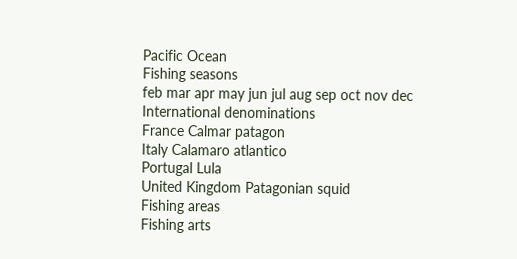Pacific Ocean
Fishing seasons
feb mar apr may jun jul aug sep oct nov dec
International denominations
France Calmar patagon
Italy Calamaro atlantico
Portugal Lula
United Kingdom Patagonian squid
Fishing areas
Fishing arts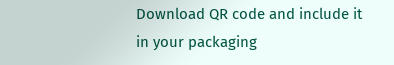Download QR code and include it in your packaging